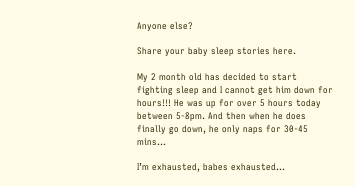Anyone else?

Share your baby sleep stories here.

My 2 month old has decided to start fighting sleep and I cannot get him down for hours!!! He was up for over 5 hours today between 5-8pm. And then when he does finally go down, he only naps for 30-45 mins...

I’m exhausted, babes exhausted...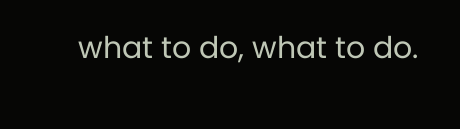what to do, what to do.